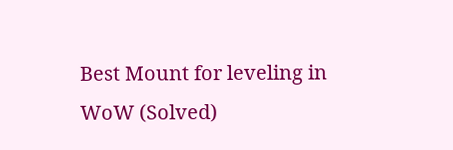Best Mount for leveling in WoW (Solved)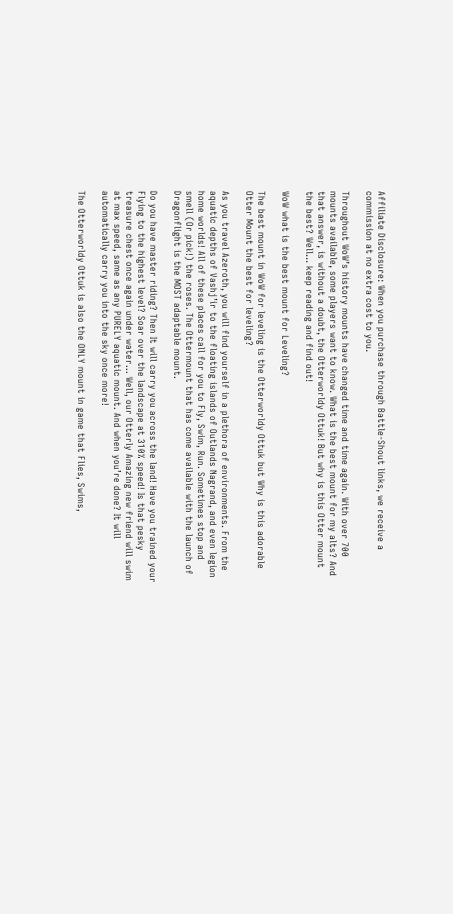Affiliate Disclosure: When you purchase through Battle-Shout links, we receive a commission at no extra cost to you.

Throughout WoW’s history mounts have changed time and time again. With over 700 mounts available, some players want to know. What is the best mount for my alts? And that answer, is without a doubt, the Otterworldy Ottuk! But why is this Otter mount the best? Well… keep reading and find out!

WoW what is the best mount for Leveling?

The best mount in WoW for leveling is the Otterworldy Ottuk but Why is this adorable Otter Mount the best for leveling?

As you travel Azeroth, you will find yourself in a plethora of environments. From the aquatic depths of Vashj’ir to the floating islands of Outlands Nagrand, and even legion home worlds! All of these places call for you to Fly, Swim, Run. Sometimes stop and smell (Or pick!) the roses. The Ottermount that has come available with the launch of Dragonflight is the MOST adaptable mount.

Do you have master riding? Then It will carry you across the land! Have you trained your Flying to the highest level? Soar over the landscape at 310% speed! Is that pesky treasure chest once again under water… Well, our Otterly Amazing new friend will swim at max speed, same as any PURELY aquatic mount. And when you’re done? It will automatically carry you into the sky once more!

The Otterworldy Ottuk is also the ONLY mount in game that Flies, Swims,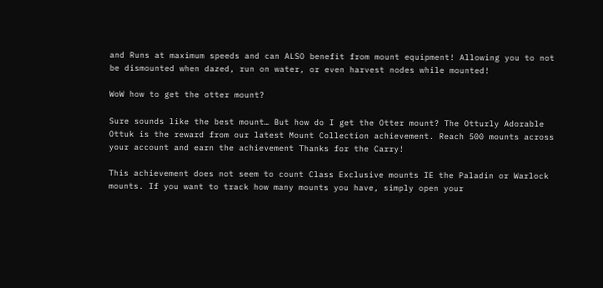and Runs at maximum speeds and can ALSO benefit from mount equipment! Allowing you to not be dismounted when dazed, run on water, or even harvest nodes while mounted!

WoW how to get the otter mount?

Sure sounds like the best mount… But how do I get the Otter mount? The Otturly Adorable Ottuk is the reward from our latest Mount Collection achievement. Reach 500 mounts across your account and earn the achievement Thanks for the Carry!

This achievement does not seem to count Class Exclusive mounts IE the Paladin or Warlock mounts. If you want to track how many mounts you have, simply open your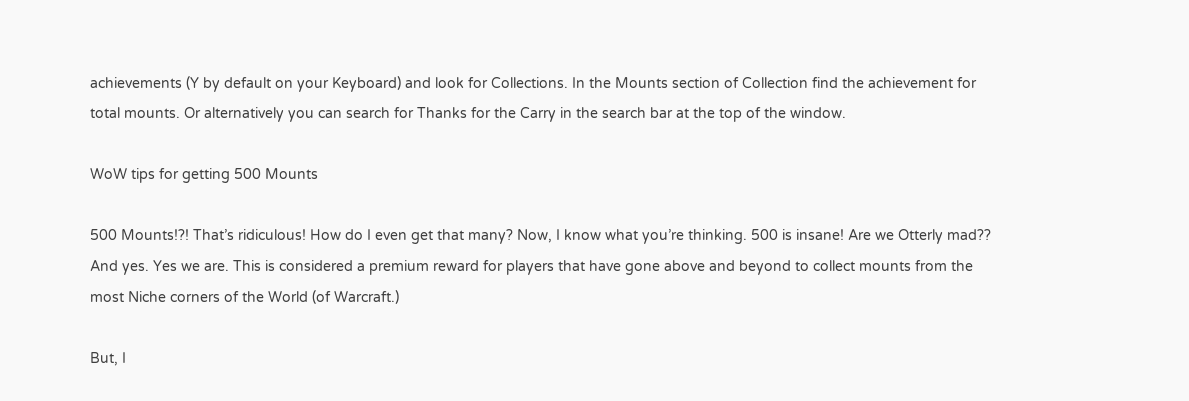achievements (Y by default on your Keyboard) and look for Collections. In the Mounts section of Collection find the achievement for total mounts. Or alternatively you can search for Thanks for the Carry in the search bar at the top of the window.

WoW tips for getting 500 Mounts

500 Mounts!?! That’s ridiculous! How do I even get that many? Now, I know what you’re thinking. 500 is insane! Are we Otterly mad?? And yes. Yes we are. This is considered a premium reward for players that have gone above and beyond to collect mounts from the most Niche corners of the World (of Warcraft.)

But, I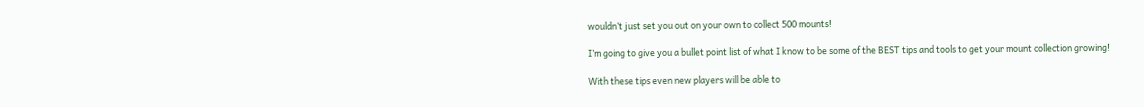wouldn’t just set you out on your own to collect 500 mounts!

I’m going to give you a bullet point list of what I know to be some of the BEST tips and tools to get your mount collection growing!

With these tips even new players will be able to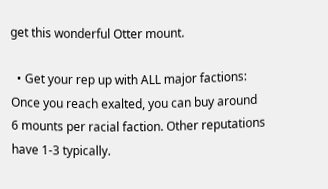get this wonderful Otter mount.

  • Get your rep up with ALL major factions: Once you reach exalted, you can buy around 6 mounts per racial faction. Other reputations have 1-3 typically.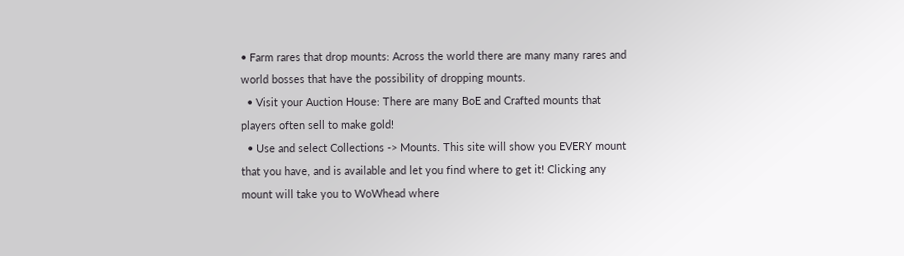• Farm rares that drop mounts: Across the world there are many many rares and world bosses that have the possibility of dropping mounts.
  • Visit your Auction House: There are many BoE and Crafted mounts that players often sell to make gold!
  • Use and select Collections -> Mounts. This site will show you EVERY mount that you have, and is available and let you find where to get it! Clicking any mount will take you to WoWhead where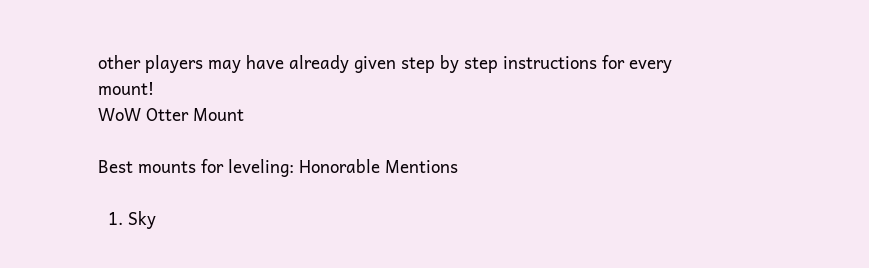other players may have already given step by step instructions for every mount!
WoW Otter Mount

Best mounts for leveling: Honorable Mentions

  1. Sky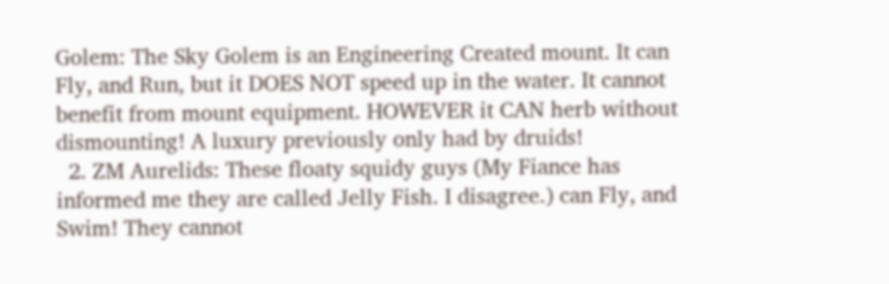Golem: The Sky Golem is an Engineering Created mount. It can Fly, and Run, but it DOES NOT speed up in the water. It cannot benefit from mount equipment. HOWEVER it CAN herb without dismounting! A luxury previously only had by druids!
  2. ZM Aurelids: These floaty squidy guys (My Fiance has informed me they are called Jelly Fish. I disagree.) can Fly, and Swim! They cannot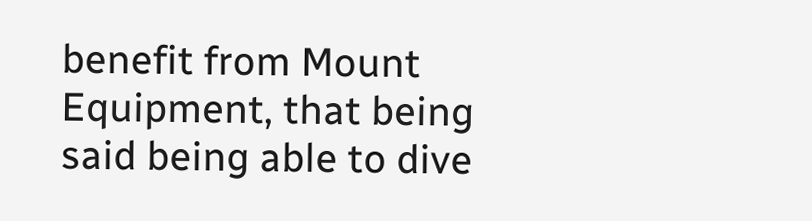benefit from Mount Equipment, that being said being able to dive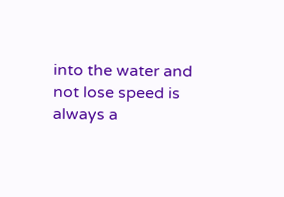into the water and not lose speed is always a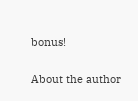bonus!

About the author